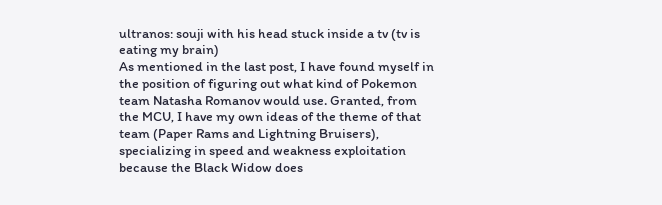ultranos: souji with his head stuck inside a tv (tv is eating my brain)
As mentioned in the last post, I have found myself in the position of figuring out what kind of Pokemon team Natasha Romanov would use. Granted, from the MCU, I have my own ideas of the theme of that team (Paper Rams and Lightning Bruisers), specializing in speed and weakness exploitation because the Black Widow does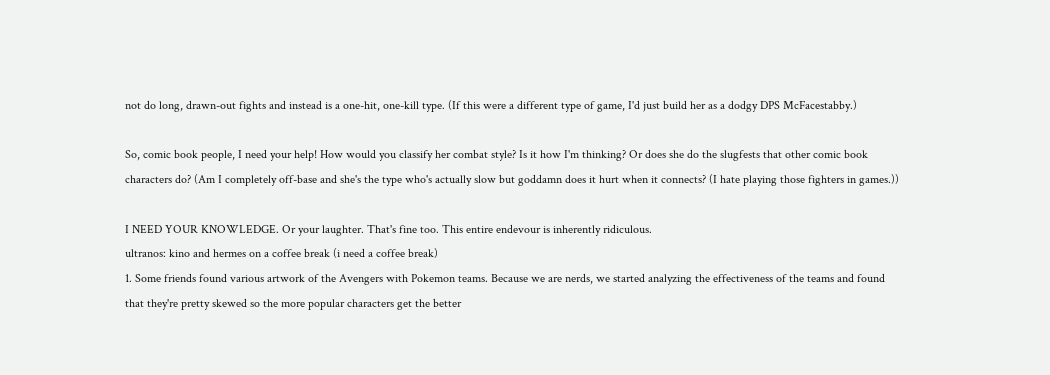not do long, drawn-out fights and instead is a one-hit, one-kill type. (If this were a different type of game, I'd just build her as a dodgy DPS McFacestabby.)

So, comic book people, I need your help! How would you classify her combat style? Is it how I'm thinking? Or does she do the slugfests that other comic book characters do? (Am I completely off-base and she's the type who's actually slow but goddamn does it hurt when it connects? (I hate playing those fighters in games.))

I NEED YOUR KNOWLEDGE. Or your laughter. That's fine too. This entire endevour is inherently ridiculous.
ultranos: kino and hermes on a coffee break (i need a coffee break)
1. Some friends found various artwork of the Avengers with Pokemon teams. Because we are nerds, we started analyzing the effectiveness of the teams and found that they're pretty skewed so the more popular characters get the better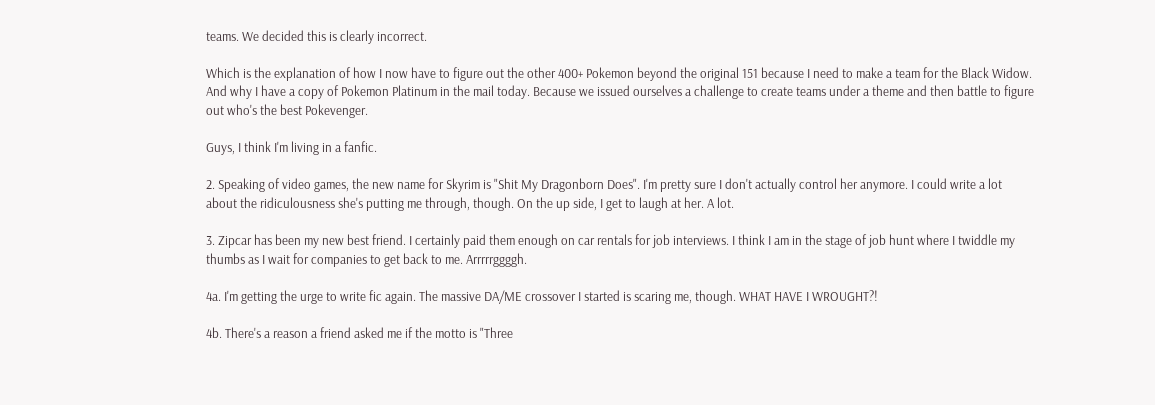teams. We decided this is clearly incorrect.

Which is the explanation of how I now have to figure out the other 400+ Pokemon beyond the original 151 because I need to make a team for the Black Widow. And why I have a copy of Pokemon Platinum in the mail today. Because we issued ourselves a challenge to create teams under a theme and then battle to figure out who's the best Pokevenger.

Guys, I think I'm living in a fanfic.

2. Speaking of video games, the new name for Skyrim is "Shit My Dragonborn Does". I'm pretty sure I don't actually control her anymore. I could write a lot about the ridiculousness she's putting me through, though. On the up side, I get to laugh at her. A lot.

3. Zipcar has been my new best friend. I certainly paid them enough on car rentals for job interviews. I think I am in the stage of job hunt where I twiddle my thumbs as I wait for companies to get back to me. Arrrrrggggh.

4a. I'm getting the urge to write fic again. The massive DA/ME crossover I started is scaring me, though. WHAT HAVE I WROUGHT?!

4b. There's a reason a friend asked me if the motto is "Three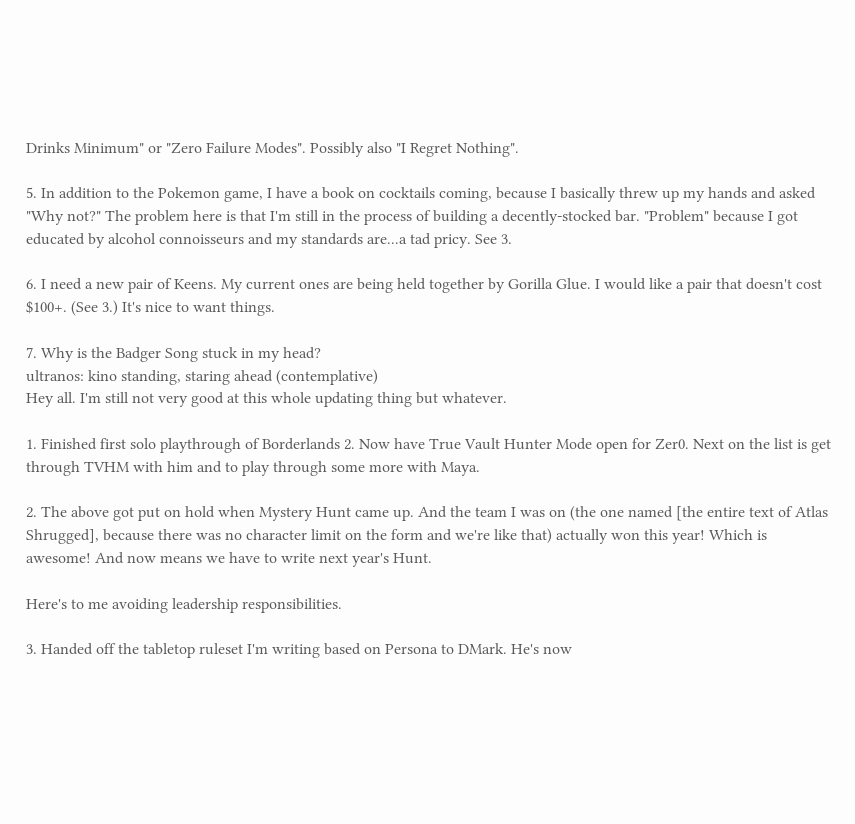Drinks Minimum" or "Zero Failure Modes". Possibly also "I Regret Nothing".

5. In addition to the Pokemon game, I have a book on cocktails coming, because I basically threw up my hands and asked "Why not?" The problem here is that I'm still in the process of building a decently-stocked bar. "Problem" because I got educated by alcohol connoisseurs and my standards are...a tad pricy. See 3.

6. I need a new pair of Keens. My current ones are being held together by Gorilla Glue. I would like a pair that doesn't cost $100+. (See 3.) It's nice to want things.

7. Why is the Badger Song stuck in my head?
ultranos: kino standing, staring ahead (contemplative)
Hey all. I'm still not very good at this whole updating thing but whatever.

1. Finished first solo playthrough of Borderlands 2. Now have True Vault Hunter Mode open for Zer0. Next on the list is get through TVHM with him and to play through some more with Maya.

2. The above got put on hold when Mystery Hunt came up. And the team I was on (the one named [the entire text of Atlas Shrugged], because there was no character limit on the form and we're like that) actually won this year! Which is awesome! And now means we have to write next year's Hunt.

Here's to me avoiding leadership responsibilities.

3. Handed off the tabletop ruleset I'm writing based on Persona to DMark. He's now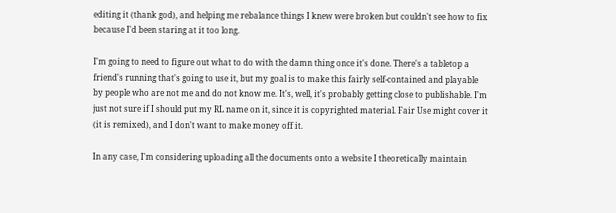editing it (thank god), and helping me rebalance things I knew were broken but couldn't see how to fix because I'd been staring at it too long.

I'm going to need to figure out what to do with the damn thing once it's done. There's a tabletop a friend's running that's going to use it, but my goal is to make this fairly self-contained and playable by people who are not me and do not know me. It's, well, it's probably getting close to publishable. I'm just not sure if I should put my RL name on it, since it is copyrighted material. Fair Use might cover it (it is remixed), and I don't want to make money off it.

In any case, I'm considering uploading all the documents onto a website I theoretically maintain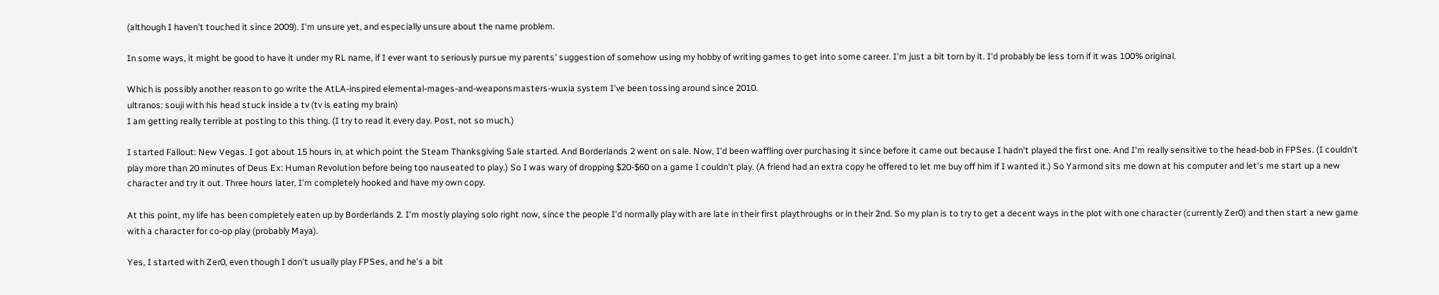(although I haven't touched it since 2009). I'm unsure yet, and especially unsure about the name problem.

In some ways, it might be good to have it under my RL name, if I ever want to seriously pursue my parents' suggestion of somehow using my hobby of writing games to get into some career. I'm just a bit torn by it. I'd probably be less torn if it was 100% original.

Which is possibly another reason to go write the AtLA-inspired elemental-mages-and-weaponsmasters-wuxia system I've been tossing around since 2010.
ultranos: souji with his head stuck inside a tv (tv is eating my brain)
I am getting really terrible at posting to this thing. (I try to read it every day. Post, not so much.)

I started Fallout: New Vegas. I got about 15 hours in, at which point the Steam Thanksgiving Sale started. And Borderlands 2 went on sale. Now, I'd been waffling over purchasing it since before it came out because I hadn't played the first one. And I'm really sensitive to the head-bob in FPSes. (I couldn't play more than 20 minutes of Deus Ex: Human Revolution before being too nauseated to play.) So I was wary of dropping $20-$60 on a game I couldn't play. (A friend had an extra copy he offered to let me buy off him if I wanted it.) So Yarmond sits me down at his computer and let's me start up a new character and try it out. Three hours later, I'm completely hooked and have my own copy.

At this point, my life has been completely eaten up by Borderlands 2. I'm mostly playing solo right now, since the people I'd normally play with are late in their first playthroughs or in their 2nd. So my plan is to try to get a decent ways in the plot with one character (currently Zer0) and then start a new game with a character for co-op play (probably Maya).

Yes, I started with Zer0, even though I don't usually play FPSes, and he's a bit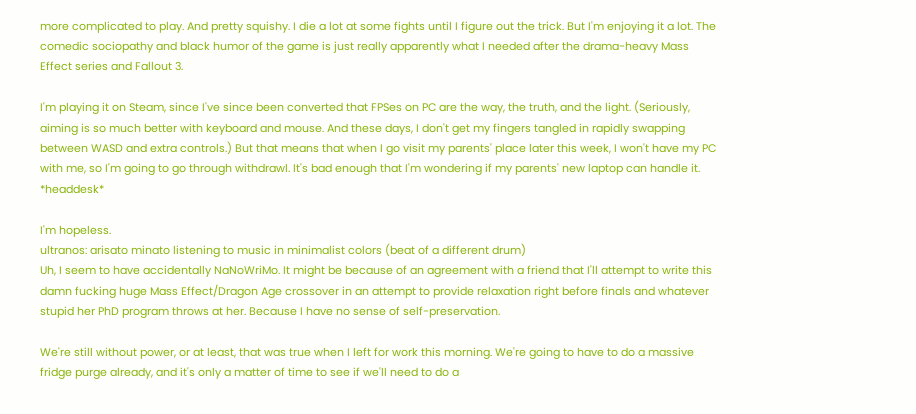more complicated to play. And pretty squishy. I die a lot at some fights until I figure out the trick. But I'm enjoying it a lot. The comedic sociopathy and black humor of the game is just really apparently what I needed after the drama-heavy Mass Effect series and Fallout 3.

I'm playing it on Steam, since I've since been converted that FPSes on PC are the way, the truth, and the light. (Seriously, aiming is so much better with keyboard and mouse. And these days, I don't get my fingers tangled in rapidly swapping between WASD and extra controls.) But that means that when I go visit my parents' place later this week, I won't have my PC with me, so I'm going to go through withdrawl. It's bad enough that I'm wondering if my parents' new laptop can handle it. *headdesk*

I'm hopeless.
ultranos: arisato minato listening to music in minimalist colors (beat of a different drum)
Uh, I seem to have accidentally NaNoWriMo. It might be because of an agreement with a friend that I'll attempt to write this damn fucking huge Mass Effect/Dragon Age crossover in an attempt to provide relaxation right before finals and whatever stupid her PhD program throws at her. Because I have no sense of self-preservation.

We're still without power, or at least, that was true when I left for work this morning. We're going to have to do a massive fridge purge already, and it's only a matter of time to see if we'll need to do a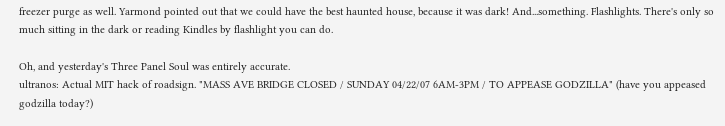freezer purge as well. Yarmond pointed out that we could have the best haunted house, because it was dark! And...something. Flashlights. There's only so much sitting in the dark or reading Kindles by flashlight you can do.

Oh, and yesterday's Three Panel Soul was entirely accurate.
ultranos: Actual MIT hack of roadsign. "MASS AVE BRIDGE CLOSED / SUNDAY 04/22/07 6AM-3PM / TO APPEASE GODZILLA" (have you appeased godzilla today?)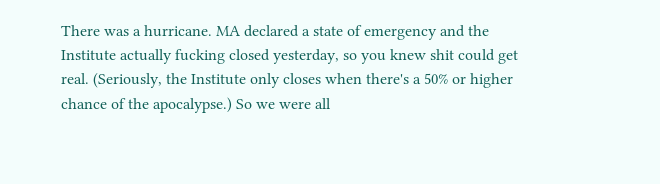There was a hurricane. MA declared a state of emergency and the Institute actually fucking closed yesterday, so you knew shit could get real. (Seriously, the Institute only closes when there's a 50% or higher chance of the apocalypse.) So we were all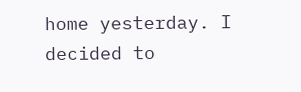home yesterday. I decided to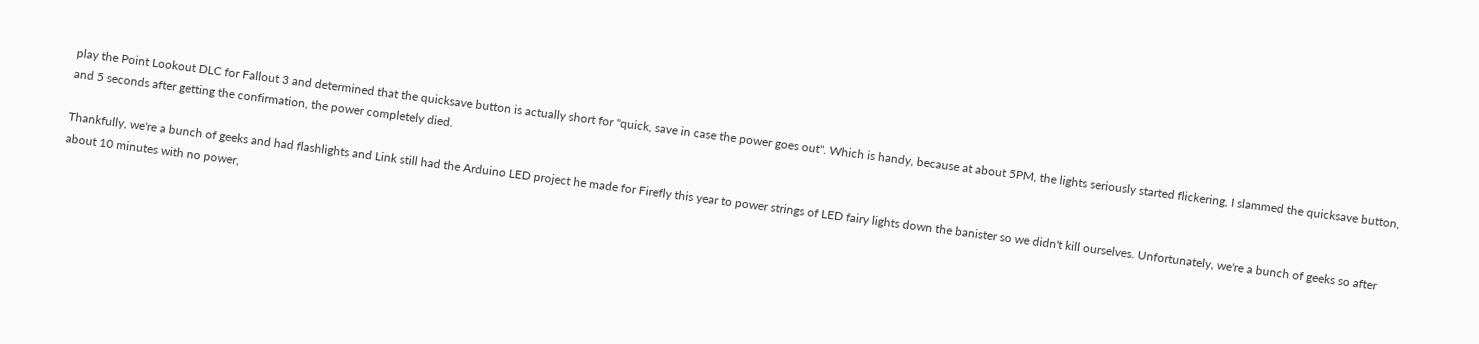play the Point Lookout DLC for Fallout 3 and determined that the quicksave button is actually short for "quick, save in case the power goes out". Which is handy, because at about 5PM, the lights seriously started flickering, I slammed the quicksave button, and 5 seconds after getting the confirmation, the power completely died.

Thankfully, we're a bunch of geeks and had flashlights and Link still had the Arduino LED project he made for Firefly this year to power strings of LED fairy lights down the banister so we didn't kill ourselves. Unfortunately, we're a bunch of geeks so after about 10 minutes with no power,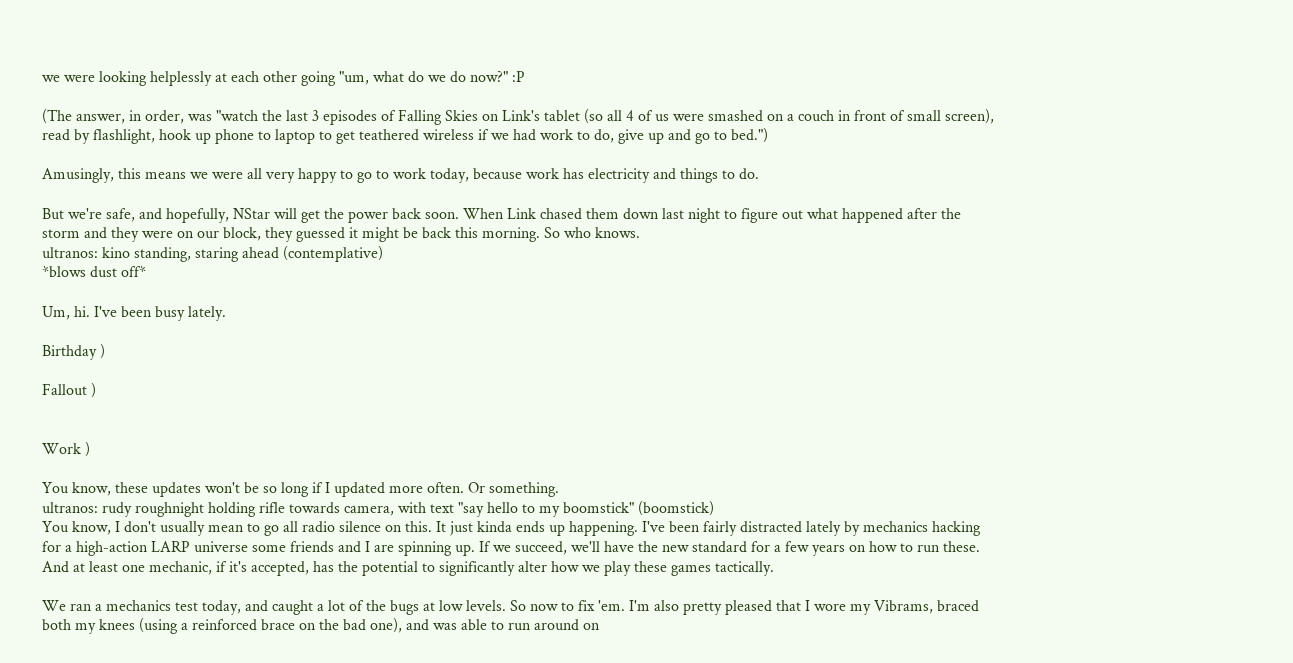we were looking helplessly at each other going "um, what do we do now?" :P

(The answer, in order, was "watch the last 3 episodes of Falling Skies on Link's tablet (so all 4 of us were smashed on a couch in front of small screen), read by flashlight, hook up phone to laptop to get teathered wireless if we had work to do, give up and go to bed.")

Amusingly, this means we were all very happy to go to work today, because work has electricity and things to do.

But we're safe, and hopefully, NStar will get the power back soon. When Link chased them down last night to figure out what happened after the storm and they were on our block, they guessed it might be back this morning. So who knows.
ultranos: kino standing, staring ahead (contemplative)
*blows dust off*

Um, hi. I've been busy lately.

Birthday )

Fallout )


Work )

You know, these updates won't be so long if I updated more often. Or something.
ultranos: rudy roughnight holding rifle towards camera, with text "say hello to my boomstick" (boomstick)
You know, I don't usually mean to go all radio silence on this. It just kinda ends up happening. I've been fairly distracted lately by mechanics hacking for a high-action LARP universe some friends and I are spinning up. If we succeed, we'll have the new standard for a few years on how to run these. And at least one mechanic, if it's accepted, has the potential to significantly alter how we play these games tactically.

We ran a mechanics test today, and caught a lot of the bugs at low levels. So now to fix 'em. I'm also pretty pleased that I wore my Vibrams, braced both my knees (using a reinforced brace on the bad one), and was able to run around on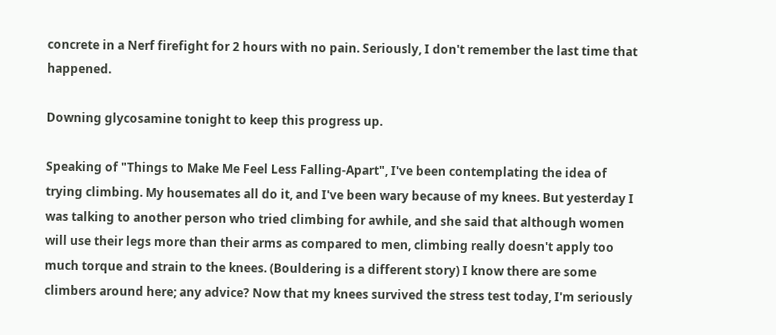concrete in a Nerf firefight for 2 hours with no pain. Seriously, I don't remember the last time that happened.

Downing glycosamine tonight to keep this progress up.

Speaking of "Things to Make Me Feel Less Falling-Apart", I've been contemplating the idea of trying climbing. My housemates all do it, and I've been wary because of my knees. But yesterday I was talking to another person who tried climbing for awhile, and she said that although women will use their legs more than their arms as compared to men, climbing really doesn't apply too much torque and strain to the knees. (Bouldering is a different story) I know there are some climbers around here; any advice? Now that my knees survived the stress test today, I'm seriously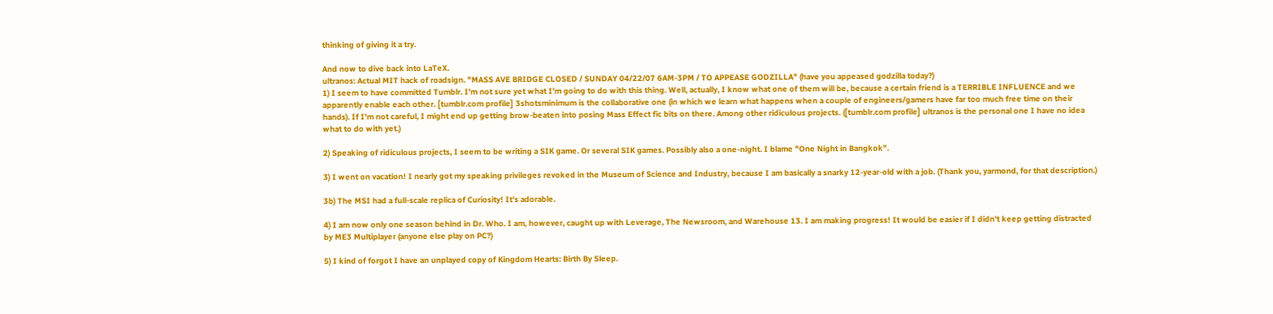thinking of giving it a try.

And now to dive back into LaTeX.
ultranos: Actual MIT hack of roadsign. "MASS AVE BRIDGE CLOSED / SUNDAY 04/22/07 6AM-3PM / TO APPEASE GODZILLA" (have you appeased godzilla today?)
1) I seem to have committed Tumblr. I'm not sure yet what I'm going to do with this thing. Well, actually, I know what one of them will be, because a certain friend is a TERRIBLE INFLUENCE and we apparently enable each other. [tumblr.com profile] 3shotsminimum is the collaborative one (in which we learn what happens when a couple of engineers/gamers have far too much free time on their hands). If I'm not careful, I might end up getting brow-beaten into posing Mass Effect fic bits on there. Among other ridiculous projects. ([tumblr.com profile] ultranos is the personal one I have no idea what to do with yet.)

2) Speaking of ridiculous projects, I seem to be writing a SIK game. Or several SIK games. Possibly also a one-night. I blame "One Night in Bangkok".

3) I went on vacation! I nearly got my speaking privileges revoked in the Museum of Science and Industry, because I am basically a snarky 12-year-old with a job. (Thank you, yarmond, for that description.)

3b) The MSI had a full-scale replica of Curiosity! It's adorable.

4) I am now only one season behind in Dr. Who. I am, however, caught up with Leverage, The Newsroom, and Warehouse 13. I am making progress! It would be easier if I didn't keep getting distracted by ME3 Multiplayer (anyone else play on PC?)

5) I kind of forgot I have an unplayed copy of Kingdom Hearts: Birth By Sleep.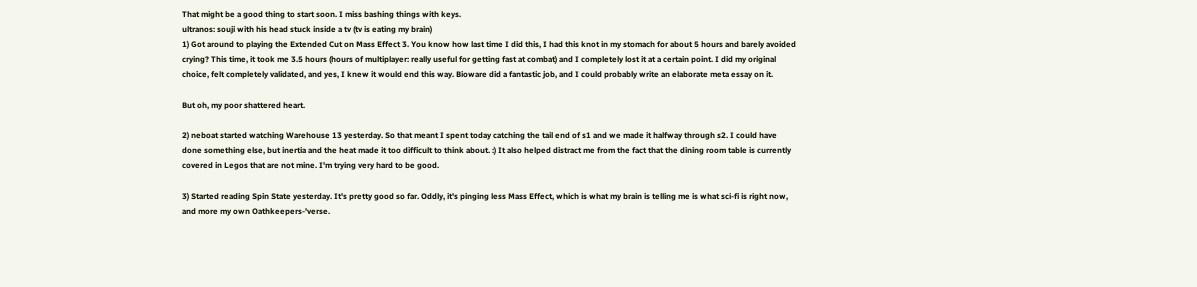That might be a good thing to start soon. I miss bashing things with keys.
ultranos: souji with his head stuck inside a tv (tv is eating my brain)
1) Got around to playing the Extended Cut on Mass Effect 3. You know how last time I did this, I had this knot in my stomach for about 5 hours and barely avoided crying? This time, it took me 3.5 hours (hours of multiplayer: really useful for getting fast at combat) and I completely lost it at a certain point. I did my original choice, felt completely validated, and yes, I knew it would end this way. Bioware did a fantastic job, and I could probably write an elaborate meta essay on it.

But oh, my poor shattered heart.

2) neboat started watching Warehouse 13 yesterday. So that meant I spent today catching the tail end of s1 and we made it halfway through s2. I could have done something else, but inertia and the heat made it too difficult to think about. :) It also helped distract me from the fact that the dining room table is currently covered in Legos that are not mine. I'm trying very hard to be good.

3) Started reading Spin State yesterday. It's pretty good so far. Oddly, it's pinging less Mass Effect, which is what my brain is telling me is what sci-fi is right now, and more my own Oathkeepers-'verse.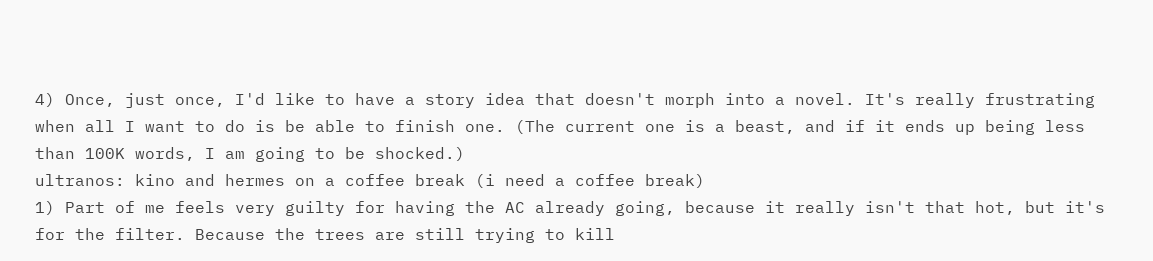4) Once, just once, I'd like to have a story idea that doesn't morph into a novel. It's really frustrating when all I want to do is be able to finish one. (The current one is a beast, and if it ends up being less than 100K words, I am going to be shocked.)
ultranos: kino and hermes on a coffee break (i need a coffee break)
1) Part of me feels very guilty for having the AC already going, because it really isn't that hot, but it's for the filter. Because the trees are still trying to kill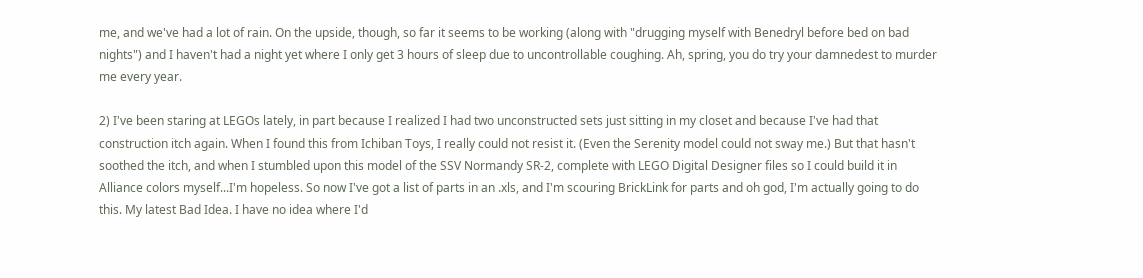me, and we've had a lot of rain. On the upside, though, so far it seems to be working (along with "drugging myself with Benedryl before bed on bad nights") and I haven't had a night yet where I only get 3 hours of sleep due to uncontrollable coughing. Ah, spring, you do try your damnedest to murder me every year.

2) I've been staring at LEGOs lately, in part because I realized I had two unconstructed sets just sitting in my closet and because I've had that construction itch again. When I found this from Ichiban Toys, I really could not resist it. (Even the Serenity model could not sway me.) But that hasn't soothed the itch, and when I stumbled upon this model of the SSV Normandy SR-2, complete with LEGO Digital Designer files so I could build it in Alliance colors myself...I'm hopeless. So now I've got a list of parts in an .xls, and I'm scouring BrickLink for parts and oh god, I'm actually going to do this. My latest Bad Idea. I have no idea where I'd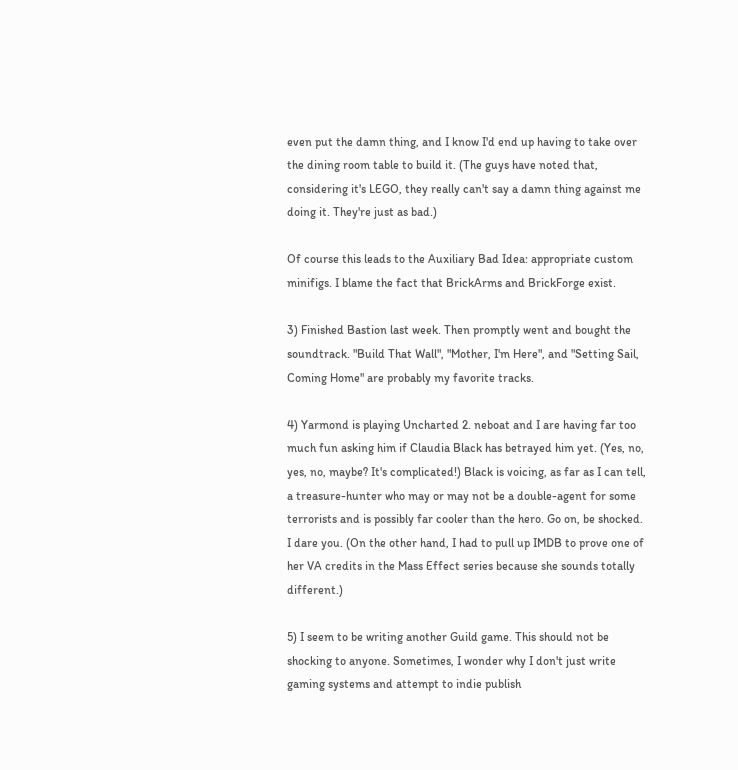even put the damn thing, and I know I'd end up having to take over the dining room table to build it. (The guys have noted that, considering it's LEGO, they really can't say a damn thing against me doing it. They're just as bad.)

Of course this leads to the Auxiliary Bad Idea: appropriate custom minifigs. I blame the fact that BrickArms and BrickForge exist.

3) Finished Bastion last week. Then promptly went and bought the soundtrack. "Build That Wall", "Mother, I'm Here", and "Setting Sail, Coming Home" are probably my favorite tracks.

4) Yarmond is playing Uncharted 2. neboat and I are having far too much fun asking him if Claudia Black has betrayed him yet. (Yes, no, yes, no, maybe? It's complicated!) Black is voicing, as far as I can tell, a treasure-hunter who may or may not be a double-agent for some terrorists and is possibly far cooler than the hero. Go on, be shocked. I dare you. (On the other hand, I had to pull up IMDB to prove one of her VA credits in the Mass Effect series because she sounds totally different.)

5) I seem to be writing another Guild game. This should not be shocking to anyone. Sometimes, I wonder why I don't just write gaming systems and attempt to indie publish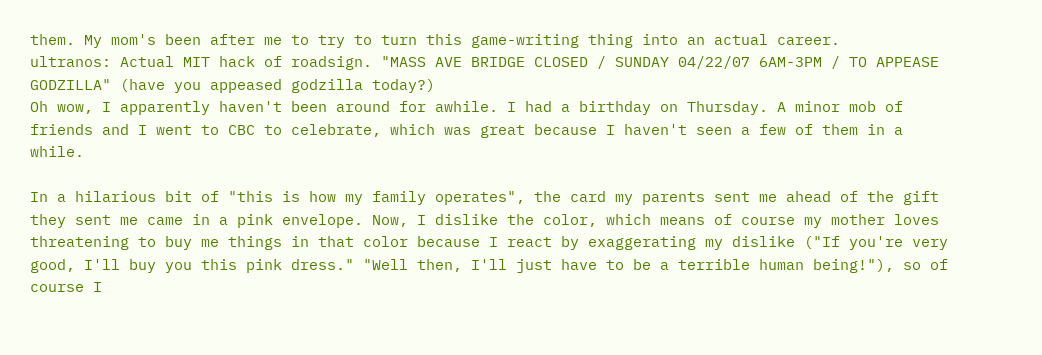them. My mom's been after me to try to turn this game-writing thing into an actual career.
ultranos: Actual MIT hack of roadsign. "MASS AVE BRIDGE CLOSED / SUNDAY 04/22/07 6AM-3PM / TO APPEASE GODZILLA" (have you appeased godzilla today?)
Oh wow, I apparently haven't been around for awhile. I had a birthday on Thursday. A minor mob of friends and I went to CBC to celebrate, which was great because I haven't seen a few of them in a while.

In a hilarious bit of "this is how my family operates", the card my parents sent me ahead of the gift they sent me came in a pink envelope. Now, I dislike the color, which means of course my mother loves threatening to buy me things in that color because I react by exaggerating my dislike ("If you're very good, I'll buy you this pink dress." "Well then, I'll just have to be a terrible human being!"), so of course I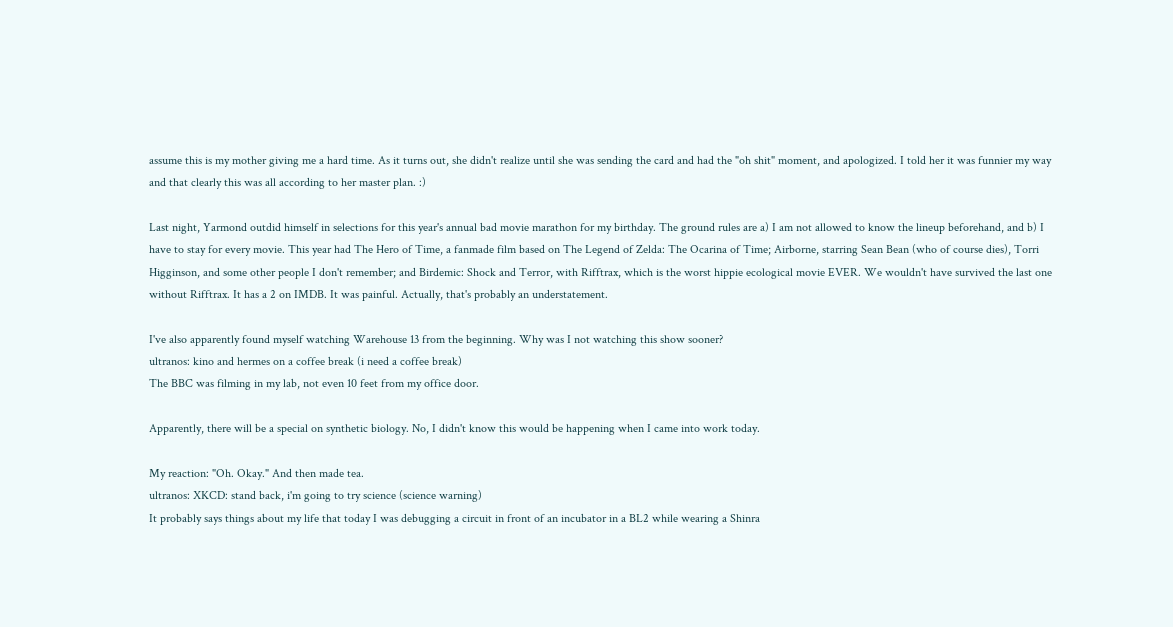assume this is my mother giving me a hard time. As it turns out, she didn't realize until she was sending the card and had the "oh shit" moment, and apologized. I told her it was funnier my way and that clearly this was all according to her master plan. :)

Last night, Yarmond outdid himself in selections for this year's annual bad movie marathon for my birthday. The ground rules are a) I am not allowed to know the lineup beforehand, and b) I have to stay for every movie. This year had The Hero of Time, a fanmade film based on The Legend of Zelda: The Ocarina of Time; Airborne, starring Sean Bean (who of course dies), Torri Higginson, and some other people I don't remember; and Birdemic: Shock and Terror, with Rifftrax, which is the worst hippie ecological movie EVER. We wouldn't have survived the last one without Rifftrax. It has a 2 on IMDB. It was painful. Actually, that's probably an understatement.

I've also apparently found myself watching Warehouse 13 from the beginning. Why was I not watching this show sooner?
ultranos: kino and hermes on a coffee break (i need a coffee break)
The BBC was filming in my lab, not even 10 feet from my office door.

Apparently, there will be a special on synthetic biology. No, I didn't know this would be happening when I came into work today.

My reaction: "Oh. Okay." And then made tea.
ultranos: XKCD: stand back, i'm going to try science (science warning)
It probably says things about my life that today I was debugging a circuit in front of an incubator in a BL2 while wearing a Shinra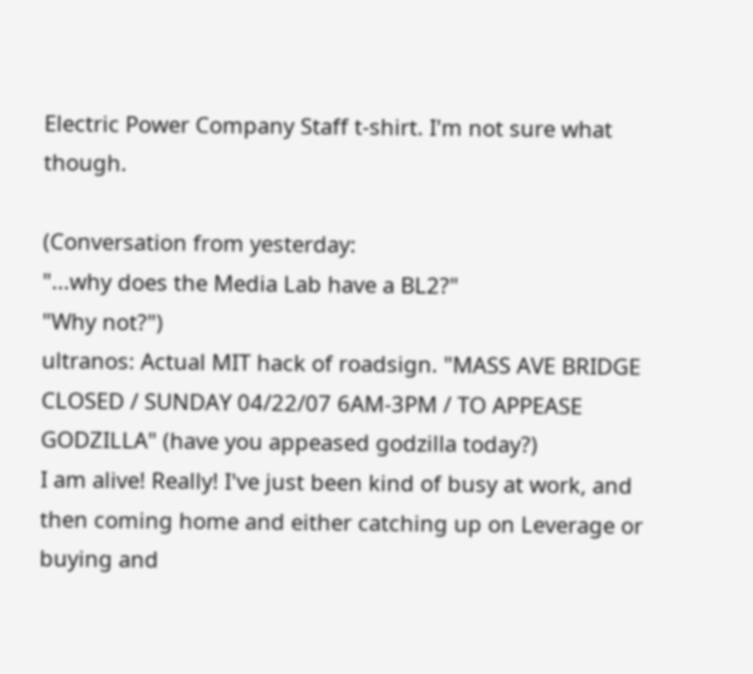Electric Power Company Staff t-shirt. I'm not sure what though.

(Conversation from yesterday:
"...why does the Media Lab have a BL2?"
"Why not?")
ultranos: Actual MIT hack of roadsign. "MASS AVE BRIDGE CLOSED / SUNDAY 04/22/07 6AM-3PM / TO APPEASE GODZILLA" (have you appeased godzilla today?)
I am alive! Really! I've just been kind of busy at work, and then coming home and either catching up on Leverage or buying and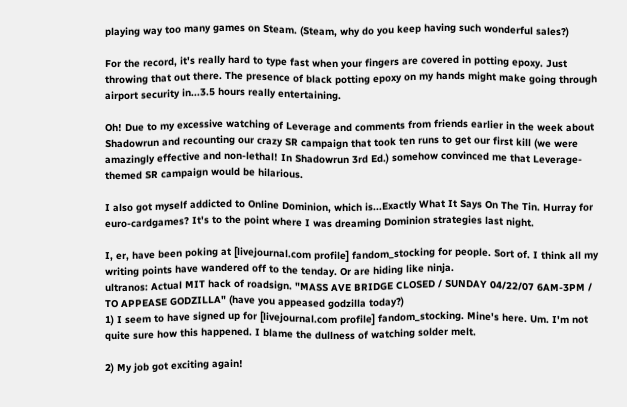playing way too many games on Steam. (Steam, why do you keep having such wonderful sales?)

For the record, it's really hard to type fast when your fingers are covered in potting epoxy. Just throwing that out there. The presence of black potting epoxy on my hands might make going through airport security in...3.5 hours really entertaining.

Oh! Due to my excessive watching of Leverage and comments from friends earlier in the week about Shadowrun and recounting our crazy SR campaign that took ten runs to get our first kill (we were amazingly effective and non-lethal! In Shadowrun 3rd Ed.) somehow convinced me that Leverage-themed SR campaign would be hilarious.

I also got myself addicted to Online Dominion, which is...Exactly What It Says On The Tin. Hurray for euro-cardgames? It's to the point where I was dreaming Dominion strategies last night.

I, er, have been poking at [livejournal.com profile] fandom_stocking for people. Sort of. I think all my writing points have wandered off to the tenday. Or are hiding like ninja.
ultranos: Actual MIT hack of roadsign. "MASS AVE BRIDGE CLOSED / SUNDAY 04/22/07 6AM-3PM / TO APPEASE GODZILLA" (have you appeased godzilla today?)
1) I seem to have signed up for [livejournal.com profile] fandom_stocking. Mine's here. Um. I'm not quite sure how this happened. I blame the dullness of watching solder melt.

2) My job got exciting again!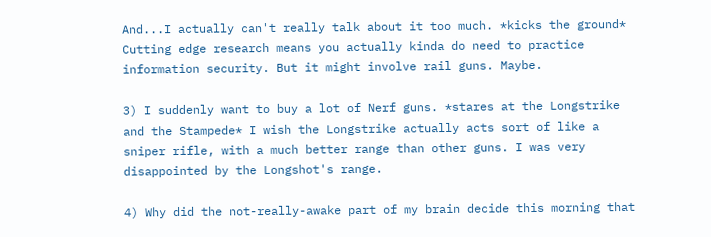And...I actually can't really talk about it too much. *kicks the ground* Cutting edge research means you actually kinda do need to practice information security. But it might involve rail guns. Maybe.

3) I suddenly want to buy a lot of Nerf guns. *stares at the Longstrike and the Stampede* I wish the Longstrike actually acts sort of like a sniper rifle, with a much better range than other guns. I was very disappointed by the Longshot's range.

4) Why did the not-really-awake part of my brain decide this morning that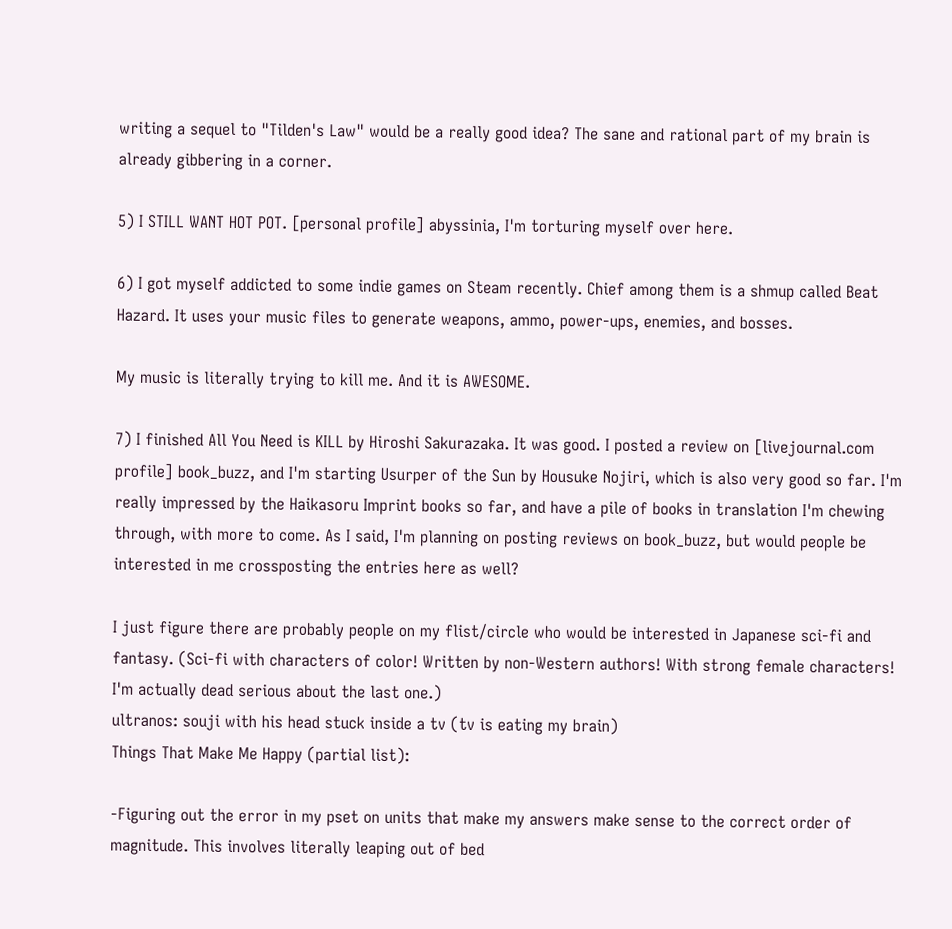writing a sequel to "Tilden's Law" would be a really good idea? The sane and rational part of my brain is already gibbering in a corner.

5) I STILL WANT HOT POT. [personal profile] abyssinia, I'm torturing myself over here.

6) I got myself addicted to some indie games on Steam recently. Chief among them is a shmup called Beat Hazard. It uses your music files to generate weapons, ammo, power-ups, enemies, and bosses.

My music is literally trying to kill me. And it is AWESOME.

7) I finished All You Need is KILL by Hiroshi Sakurazaka. It was good. I posted a review on [livejournal.com profile] book_buzz, and I'm starting Usurper of the Sun by Housuke Nojiri, which is also very good so far. I'm really impressed by the Haikasoru Imprint books so far, and have a pile of books in translation I'm chewing through, with more to come. As I said, I'm planning on posting reviews on book_buzz, but would people be interested in me crossposting the entries here as well?

I just figure there are probably people on my flist/circle who would be interested in Japanese sci-fi and fantasy. (Sci-fi with characters of color! Written by non-Western authors! With strong female characters! I'm actually dead serious about the last one.)
ultranos: souji with his head stuck inside a tv (tv is eating my brain)
Things That Make Me Happy (partial list):

-Figuring out the error in my pset on units that make my answers make sense to the correct order of magnitude. This involves literally leaping out of bed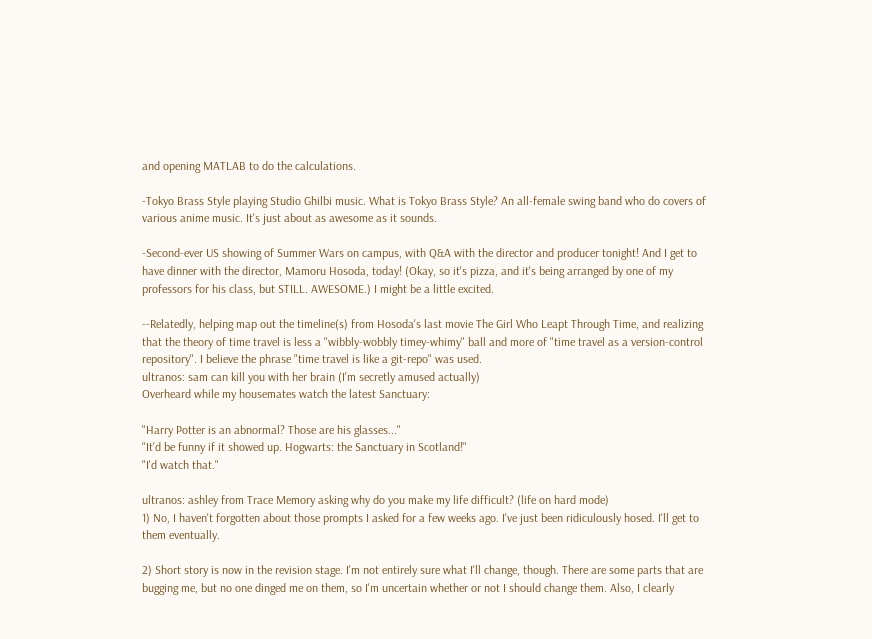and opening MATLAB to do the calculations.

-Tokyo Brass Style playing Studio Ghilbi music. What is Tokyo Brass Style? An all-female swing band who do covers of various anime music. It's just about as awesome as it sounds.

-Second-ever US showing of Summer Wars on campus, with Q&A with the director and producer tonight! And I get to have dinner with the director, Mamoru Hosoda, today! (Okay, so it's pizza, and it's being arranged by one of my professors for his class, but STILL. AWESOME.) I might be a little excited.

--Relatedly, helping map out the timeline(s) from Hosoda's last movie The Girl Who Leapt Through Time, and realizing that the theory of time travel is less a "wibbly-wobbly timey-whimy" ball and more of "time travel as a version-control repository". I believe the phrase "time travel is like a git-repo" was used.
ultranos: sam can kill you with her brain (I'm secretly amused actually)
Overheard while my housemates watch the latest Sanctuary:

"Harry Potter is an abnormal? Those are his glasses..."
"It'd be funny if it showed up. Hogwarts: the Sanctuary in Scotland!"
"I'd watch that."

ultranos: ashley from Trace Memory asking why do you make my life difficult? (life on hard mode)
1) No, I haven't forgotten about those prompts I asked for a few weeks ago. I've just been ridiculously hosed. I'll get to them eventually.

2) Short story is now in the revision stage. I'm not entirely sure what I'll change, though. There are some parts that are bugging me, but no one dinged me on them, so I'm uncertain whether or not I should change them. Also, I clearly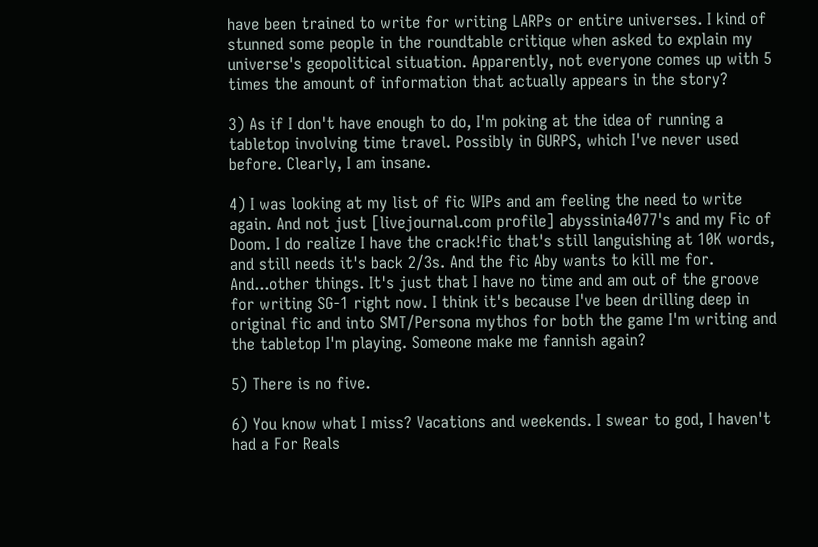have been trained to write for writing LARPs or entire universes. I kind of stunned some people in the roundtable critique when asked to explain my universe's geopolitical situation. Apparently, not everyone comes up with 5 times the amount of information that actually appears in the story?

3) As if I don't have enough to do, I'm poking at the idea of running a tabletop involving time travel. Possibly in GURPS, which I've never used before. Clearly, I am insane.

4) I was looking at my list of fic WIPs and am feeling the need to write again. And not just [livejournal.com profile] abyssinia4077's and my Fic of Doom. I do realize I have the crack!fic that's still languishing at 10K words, and still needs it's back 2/3s. And the fic Aby wants to kill me for. And...other things. It's just that I have no time and am out of the groove for writing SG-1 right now. I think it's because I've been drilling deep in original fic and into SMT/Persona mythos for both the game I'm writing and the tabletop I'm playing. Someone make me fannish again?

5) There is no five.

6) You know what I miss? Vacations and weekends. I swear to god, I haven't had a For Reals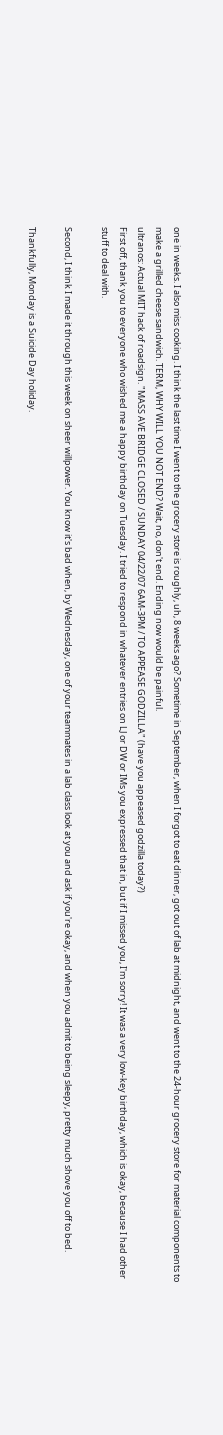one in weeks. I also miss cooking. I think the last time I went to the grocery store is roughly, uh, 8 weeks ago? Sometime in September, when I forgot to eat dinner, got out of lab at midnight, and went to the 24-hour grocery store for material components to make a grilled cheese sandwich. TERM, WHY WILL YOU NOT END? Wait, no, don't end. Ending now would be painful.
ultranos: Actual MIT hack of roadsign. "MASS AVE BRIDGE CLOSED / SUNDAY 04/22/07 6AM-3PM / TO APPEASE GODZILLA" (have you appeased godzilla today?)
First off, thank you to everyone who wished me a happy birthday on Tuesday. I tried to respond in whatever entries on LJ or DW or IMs you expressed that in, but if I missed you, I'm sorry! It was a very low-key birthday, which is okay, because I had other stuff to deal with.

Second, I think I made it through this week on sheer willpower. You know it's bad when, by Wednesday, one of your teammates in a lab class look at you and ask if you're okay, and when you admit to being sleepy, pretty much shove you off to bed.

Thankfully, Monday is a Suicide Day holiday.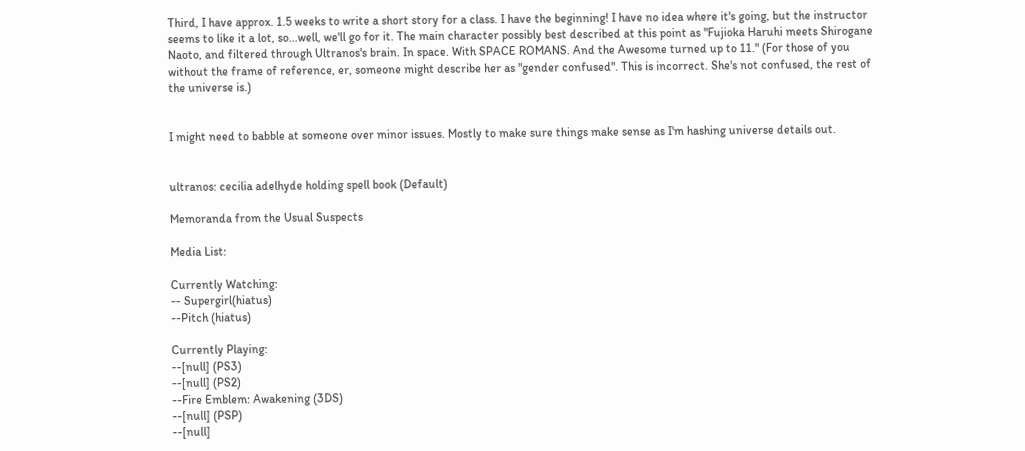Third, I have approx. 1.5 weeks to write a short story for a class. I have the beginning! I have no idea where it's going, but the instructor seems to like it a lot, so...well, we'll go for it. The main character possibly best described at this point as "Fujioka Haruhi meets Shirogane Naoto, and filtered through Ultranos's brain. In space. With SPACE ROMANS. And the Awesome turned up to 11." (For those of you without the frame of reference, er, someone might describe her as "gender confused". This is incorrect. She's not confused, the rest of the universe is.)


I might need to babble at someone over minor issues. Mostly to make sure things make sense as I'm hashing universe details out.


ultranos: cecilia adelhyde holding spell book (Default)

Memoranda from the Usual Suspects

Media List:

Currently Watching:
-- Supergirl(hiatus)
--Pitch (hiatus)

Currently Playing:
--[null] (PS3)
--[null] (PS2)
--Fire Emblem: Awakening (3DS)
--[null] (PSP)
--[null]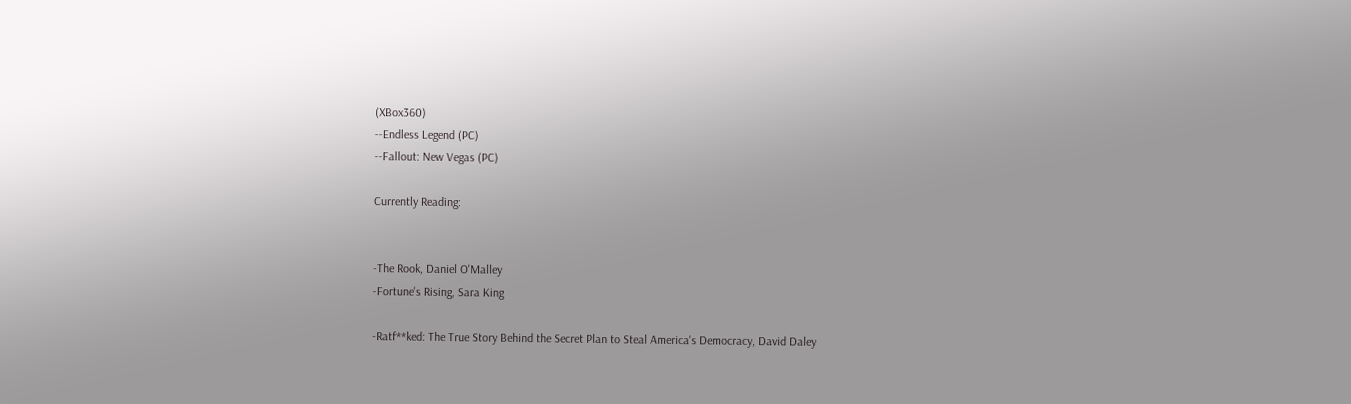(XBox360)
--Endless Legend (PC)
--Fallout: New Vegas (PC)

Currently Reading:


-The Rook, Daniel O'Malley
-Fortune's Rising, Sara King

-Ratf**ked: The True Story Behind the Secret Plan to Steal America's Democracy, David Daley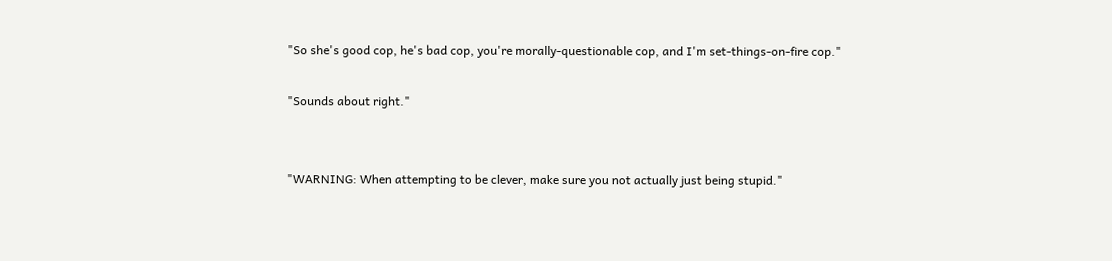"So she's good cop, he's bad cop, you're morally-questionable cop, and I'm set-things-on-fire cop."

"Sounds about right."


"WARNING: When attempting to be clever, make sure you not actually just being stupid."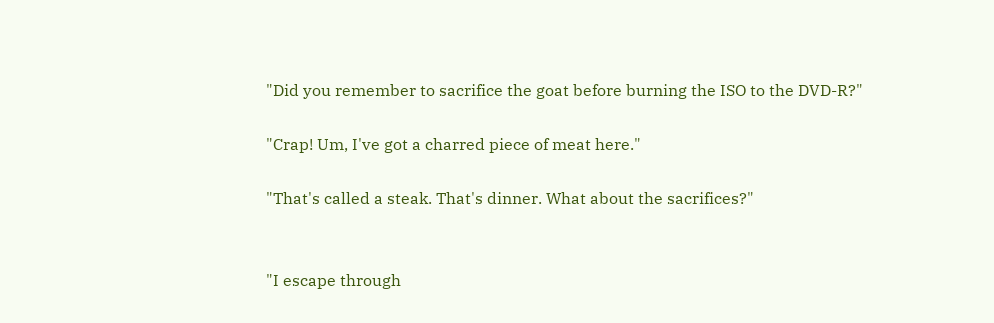"Did you remember to sacrifice the goat before burning the ISO to the DVD-R?"

"Crap! Um, I've got a charred piece of meat here."

"That's called a steak. That's dinner. What about the sacrifices?"


"I escape through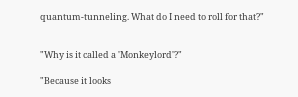quantum-tunneling. What do I need to roll for that?"


"Why is it called a 'Monkeylord'?"

"Because it looks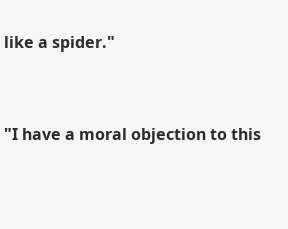like a spider."


"I have a moral objection to this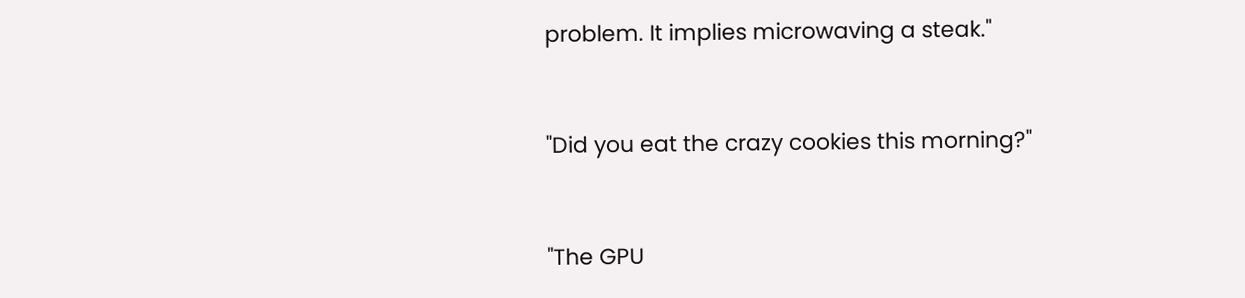problem. It implies microwaving a steak."


"Did you eat the crazy cookies this morning?"


"The GPU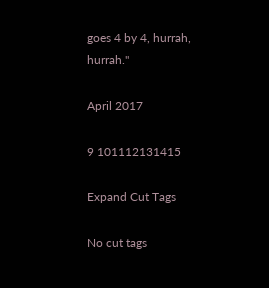goes 4 by 4, hurrah, hurrah."

April 2017

9 101112131415

Expand Cut Tags

No cut tags